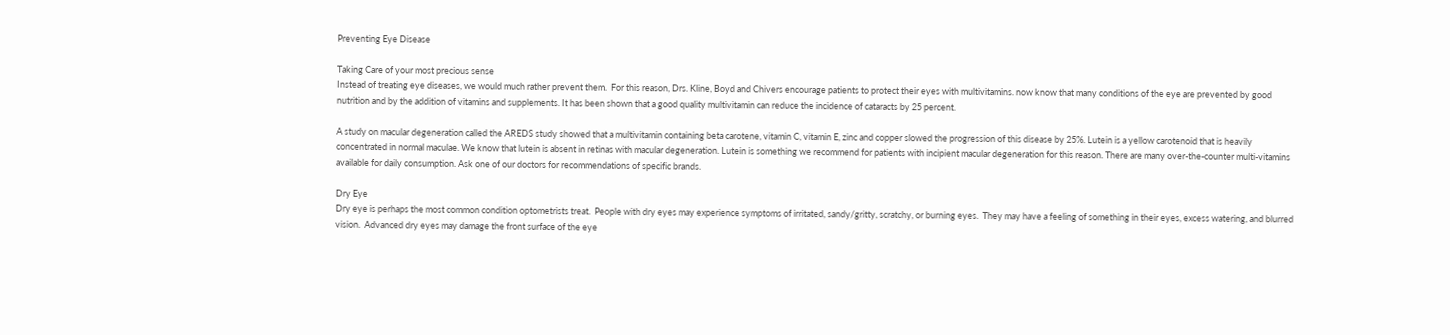Preventing Eye Disease

Taking Care of your most precious sense
Instead of treating eye diseases, we would much rather prevent them.  For this reason, Drs. Kline, Boyd and Chivers encourage patients to protect their eyes with multivitamins. now know that many conditions of the eye are prevented by good nutrition and by the addition of vitamins and supplements. It has been shown that a good quality multivitamin can reduce the incidence of cataracts by 25 percent.

A study on macular degeneration called the AREDS study showed that a multivitamin containing beta carotene, vitamin C, vitamin E, zinc and copper slowed the progression of this disease by 25%. Lutein is a yellow carotenoid that is heavily concentrated in normal maculae. We know that lutein is absent in retinas with macular degeneration. Lutein is something we recommend for patients with incipient macular degeneration for this reason. There are many over-the-counter multi-vitamins available for daily consumption. Ask one of our doctors for recommendations of specific brands.

Dry Eye
Dry eye is perhaps the most common condition optometrists treat.  People with dry eyes may experience symptoms of irritated, sandy/gritty, scratchy, or burning eyes.  They may have a feeling of something in their eyes, excess watering, and blurred vision.  Advanced dry eyes may damage the front surface of the eye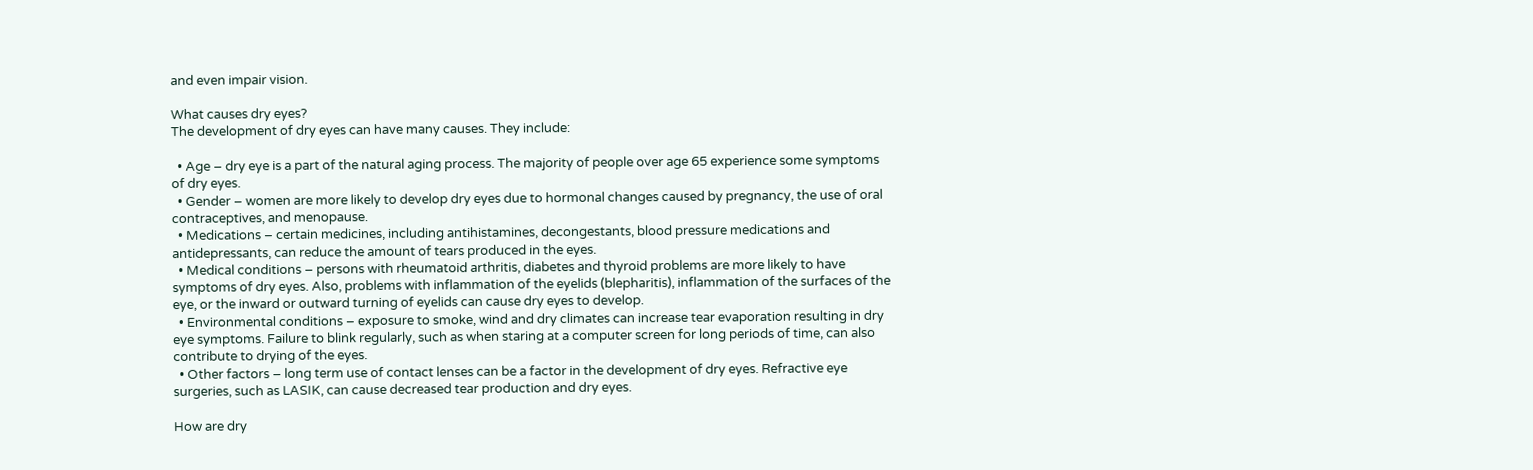and even impair vision.

What causes dry eyes?
The development of dry eyes can have many causes. They include:

  • Age – dry eye is a part of the natural aging process. The majority of people over age 65 experience some symptoms of dry eyes.
  • Gender – women are more likely to develop dry eyes due to hormonal changes caused by pregnancy, the use of oral contraceptives, and menopause.
  • Medications – certain medicines, including antihistamines, decongestants, blood pressure medications and antidepressants, can reduce the amount of tears produced in the eyes.
  • Medical conditions – persons with rheumatoid arthritis, diabetes and thyroid problems are more likely to have symptoms of dry eyes. Also, problems with inflammation of the eyelids (blepharitis), inflammation of the surfaces of the eye, or the inward or outward turning of eyelids can cause dry eyes to develop.
  • Environmental conditions – exposure to smoke, wind and dry climates can increase tear evaporation resulting in dry eye symptoms. Failure to blink regularly, such as when staring at a computer screen for long periods of time, can also contribute to drying of the eyes.
  • Other factors – long term use of contact lenses can be a factor in the development of dry eyes. Refractive eye surgeries, such as LASIK, can cause decreased tear production and dry eyes.

How are dry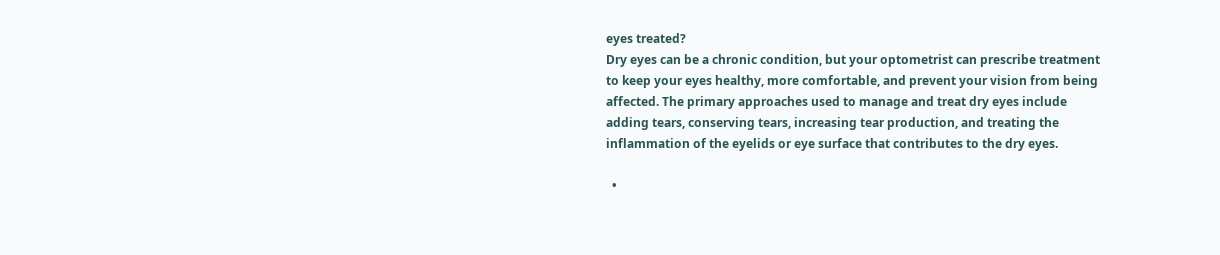eyes treated?
Dry eyes can be a chronic condition, but your optometrist can prescribe treatment to keep your eyes healthy, more comfortable, and prevent your vision from being affected. The primary approaches used to manage and treat dry eyes include adding tears, conserving tears, increasing tear production, and treating the inflammation of the eyelids or eye surface that contributes to the dry eyes.

  •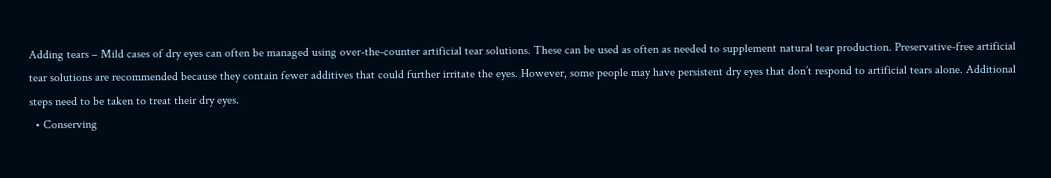Adding tears – Mild cases of dry eyes can often be managed using over-the-counter artificial tear solutions. These can be used as often as needed to supplement natural tear production. Preservative-free artificial tear solutions are recommended because they contain fewer additives that could further irritate the eyes. However, some people may have persistent dry eyes that don’t respond to artificial tears alone. Additional steps need to be taken to treat their dry eyes.
  • Conserving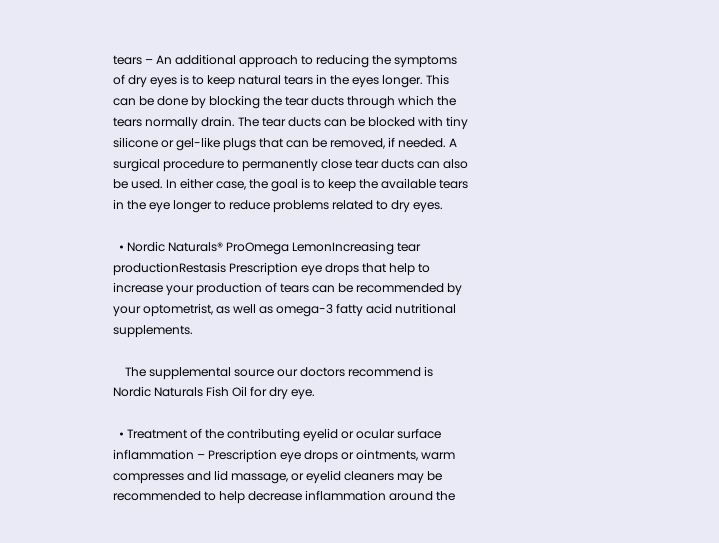tears – An additional approach to reducing the symptoms of dry eyes is to keep natural tears in the eyes longer. This can be done by blocking the tear ducts through which the tears normally drain. The tear ducts can be blocked with tiny silicone or gel-like plugs that can be removed, if needed. A surgical procedure to permanently close tear ducts can also be used. In either case, the goal is to keep the available tears in the eye longer to reduce problems related to dry eyes.

  • Nordic Naturals® ProOmega LemonIncreasing tear productionRestasis Prescription eye drops that help to increase your production of tears can be recommended by your optometrist, as well as omega-3 fatty acid nutritional supplements.

    The supplemental source our doctors recommend is Nordic Naturals Fish Oil for dry eye.

  • Treatment of the contributing eyelid or ocular surface inflammation – Prescription eye drops or ointments, warm compresses and lid massage, or eyelid cleaners may be recommended to help decrease inflammation around the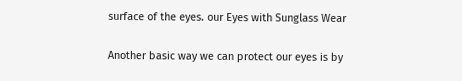surface of the eyes. our Eyes with Sunglass Wear

Another basic way we can protect our eyes is by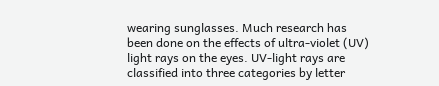wearing sunglasses. Much research has been done on the effects of ultra-violet (UV) light rays on the eyes. UV-light rays are classified into three categories by letter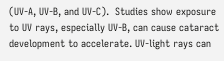(UV-A, UV-B, and UV-C).  Studies show exposure to UV rays, especially UV-B, can cause cataract development to accelerate. UV-light rays can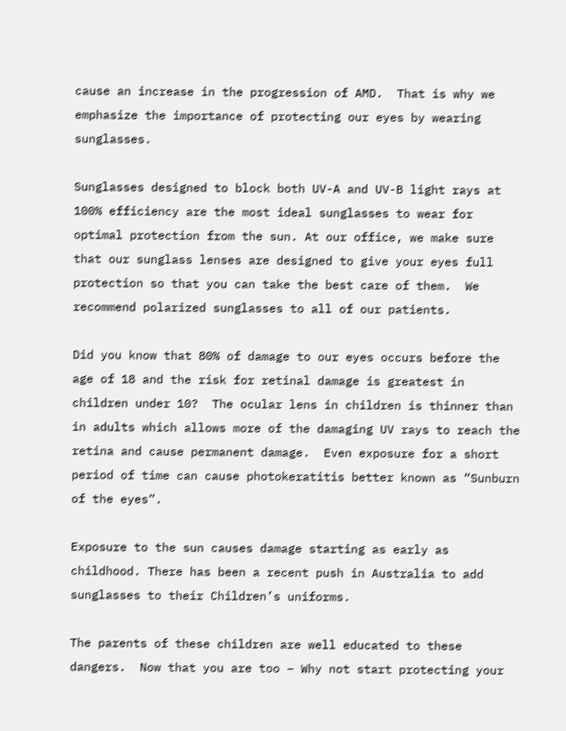cause an increase in the progression of AMD.  That is why we emphasize the importance of protecting our eyes by wearing sunglasses.

Sunglasses designed to block both UV-A and UV-B light rays at 100% efficiency are the most ideal sunglasses to wear for optimal protection from the sun. At our office, we make sure that our sunglass lenses are designed to give your eyes full protection so that you can take the best care of them.  We recommend polarized sunglasses to all of our patients.

Did you know that 80% of damage to our eyes occurs before the age of 18 and the risk for retinal damage is greatest in children under 10?  The ocular lens in children is thinner than in adults which allows more of the damaging UV rays to reach the retina and cause permanent damage.  Even exposure for a short period of time can cause photokeratitis better known as “Sunburn of the eyes”.

Exposure to the sun causes damage starting as early as childhood. There has been a recent push in Australia to add sunglasses to their Children’s uniforms.

The parents of these children are well educated to these dangers.  Now that you are too – Why not start protecting your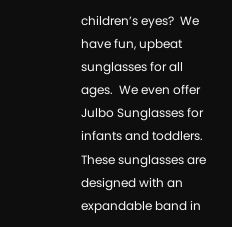children’s eyes?  We have fun, upbeat sunglasses for all ages.  We even offer Julbo Sunglasses for infants and toddlers. These sunglasses are designed with an expandable band in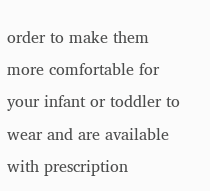order to make them more comfortable for your infant or toddler to wear and are available with prescription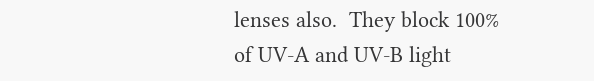lenses also.  They block 100% of UV-A and UV-B light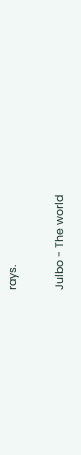rays.

Julbo - The world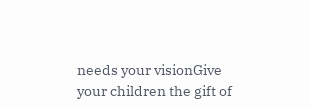needs your visionGive your children the gift of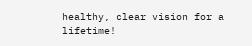healthy, clear vision for a lifetime!